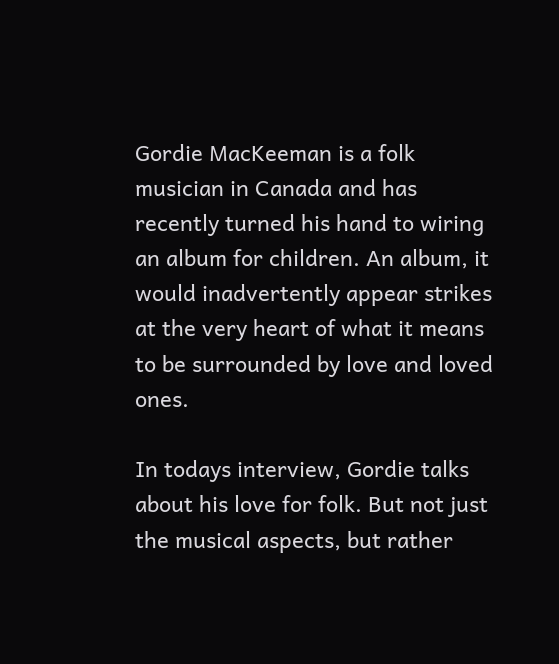Gordie MacKeeman is a folk musician in Canada and has recently turned his hand to wiring an album for children. An album, it would inadvertently appear strikes at the very heart of what it means to be surrounded by love and loved ones.

In todays interview, Gordie talks about his love for folk. But not just the musical aspects, but rather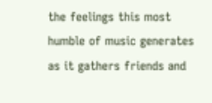the feelings this most humble of music generates as it gathers friends and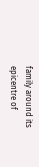family around its epicentre of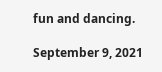fun and dancing.

September 9, 2021